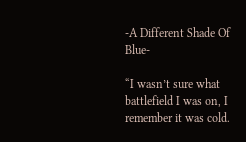-A Different Shade Of Blue-

“I wasn’t sure what battlefield I was on, I remember it was cold.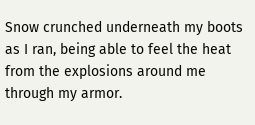Snow crunched underneath my boots as I ran, being able to feel the heat from the explosions around me through my armor.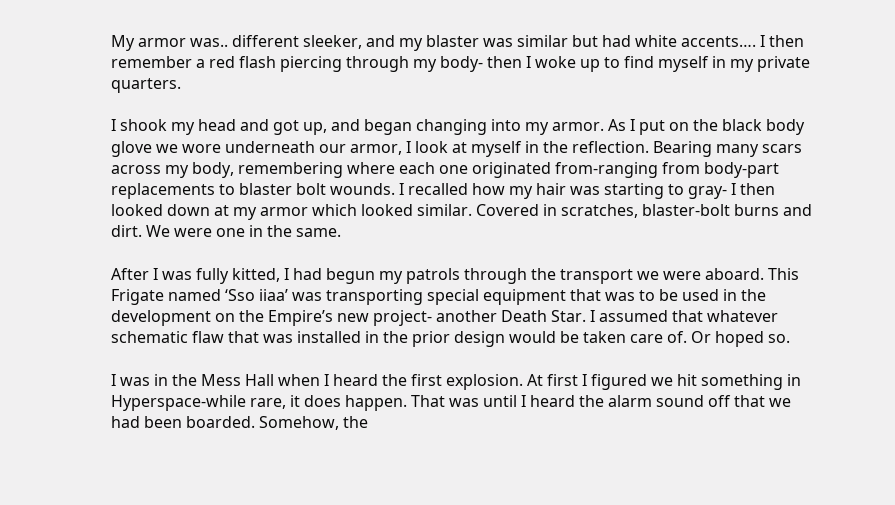My armor was.. different sleeker, and my blaster was similar but had white accents…. I then remember a red flash piercing through my body- then I woke up to find myself in my private quarters.

I shook my head and got up, and began changing into my armor. As I put on the black body glove we wore underneath our armor, I look at myself in the reflection. Bearing many scars across my body, remembering where each one originated from-ranging from body-part replacements to blaster bolt wounds. I recalled how my hair was starting to gray- I then looked down at my armor which looked similar. Covered in scratches, blaster-bolt burns and dirt. We were one in the same.

After I was fully kitted, I had begun my patrols through the transport we were aboard. This Frigate named ‘Sso iiaa’ was transporting special equipment that was to be used in the development on the Empire’s new project- another Death Star. I assumed that whatever schematic flaw that was installed in the prior design would be taken care of. Or hoped so.

I was in the Mess Hall when I heard the first explosion. At first I figured we hit something in Hyperspace-while rare, it does happen. That was until I heard the alarm sound off that we had been boarded. Somehow, the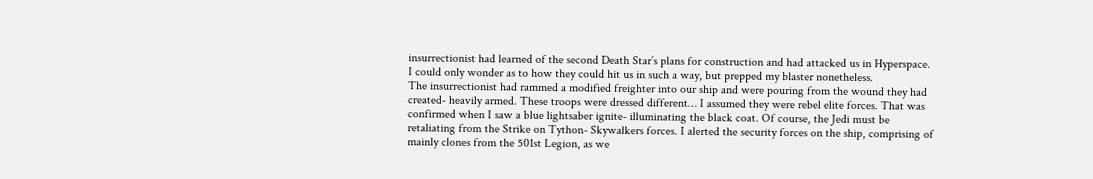insurrectionist had learned of the second Death Star’s plans for construction and had attacked us in Hyperspace. I could only wonder as to how they could hit us in such a way, but prepped my blaster nonetheless.
The insurrectionist had rammed a modified freighter into our ship and were pouring from the wound they had created- heavily armed. These troops were dressed different… I assumed they were rebel elite forces. That was confirmed when I saw a blue lightsaber ignite- illuminating the black coat. Of course, the Jedi must be retaliating from the Strike on Tython- Skywalkers forces. I alerted the security forces on the ship, comprising of mainly clones from the 501st Legion, as we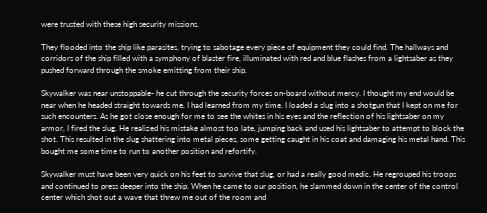were trusted with these high security missions.

They flooded into the ship like parasites, trying to sabotage every piece of equipment they could find. The hallways and corridors of the ship filled with a symphony of blaster fire, illuminated with red and blue flashes from a lightsaber as they pushed forward through the smoke emitting from their ship.

Skywalker was near unstoppable- he cut through the security forces on-board without mercy. I thought my end would be near when he headed straight towards me, I had learned from my time. I loaded a slug into a shotgun that I kept on me for such encounters. As he got close enough for me to see the whites in his eyes and the reflection of his lightsaber on my armor, I fired the slug. He realized his mistake almost too late, jumping back and used his lightsaber to attempt to block the shot. This resulted in the slug shattering into metal pieces, some getting caught in his coat and damaging his metal hand. This bought me some time to run to another position and refortify.

Skywalker must have been very quick on his feet to survive that slug, or had a really good medic. He regrouped his troops and continued to press deeper into the ship. When he came to our position, he slammed down in the center of the control center which shot out a wave that threw me out of the room and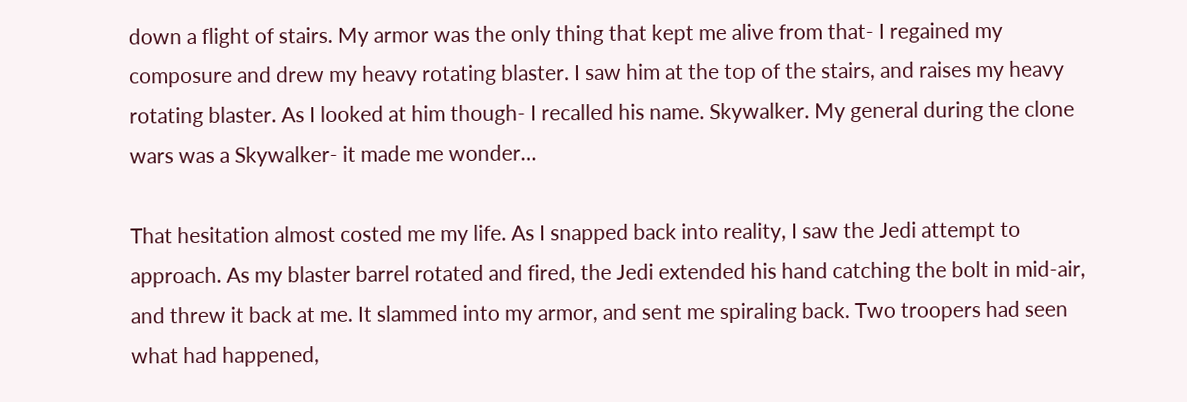down a flight of stairs. My armor was the only thing that kept me alive from that- I regained my composure and drew my heavy rotating blaster. I saw him at the top of the stairs, and raises my heavy rotating blaster. As I looked at him though- I recalled his name. Skywalker. My general during the clone wars was a Skywalker- it made me wonder…

That hesitation almost costed me my life. As I snapped back into reality, I saw the Jedi attempt to approach. As my blaster barrel rotated and fired, the Jedi extended his hand catching the bolt in mid-air, and threw it back at me. It slammed into my armor, and sent me spiraling back. Two troopers had seen what had happened,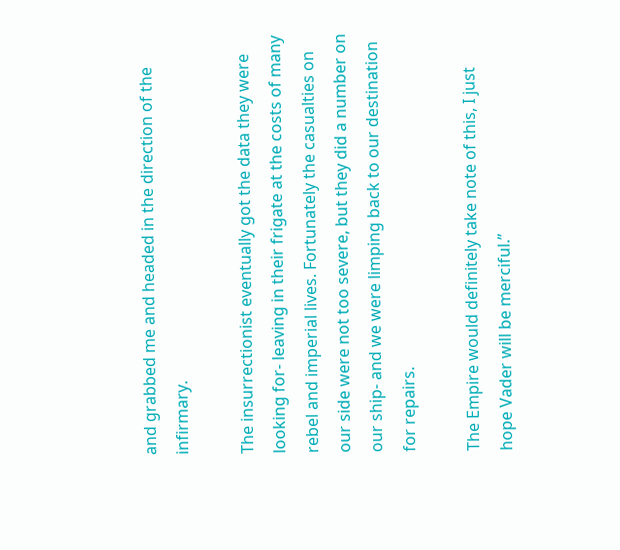and grabbed me and headed in the direction of the infirmary.

The insurrectionist eventually got the data they were looking for- leaving in their frigate at the costs of many rebel and imperial lives. Fortunately the casualties on our side were not too severe, but they did a number on our ship- and we were limping back to our destination for repairs.

The Empire would definitely take note of this, I just hope Vader will be merciful.”